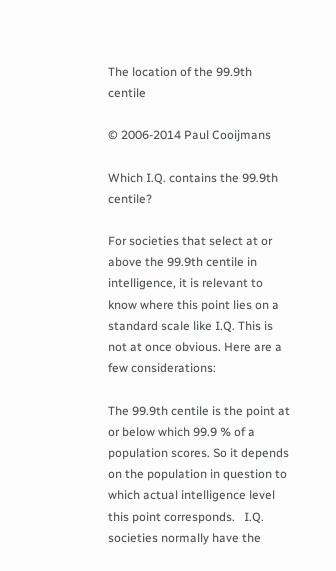The location of the 99.9th centile

© 2006-2014 Paul Cooijmans

Which I.Q. contains the 99.9th centile?

For societies that select at or above the 99.9th centile in intelligence, it is relevant to know where this point lies on a standard scale like I.Q. This is not at once obvious. Here are a few considerations:

The 99.9th centile is the point at or below which 99.9 % of a population scores. So it depends on the population in question to which actual intelligence level this point corresponds.   I.Q. societies normally have the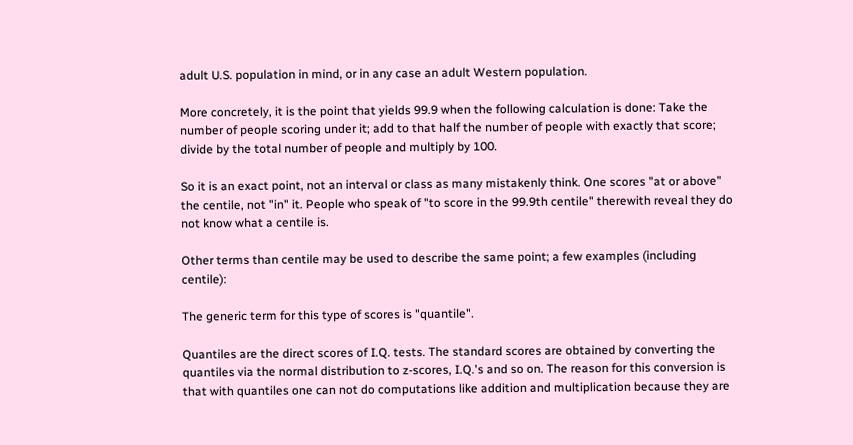adult U.S. population in mind, or in any case an adult Western population.

More concretely, it is the point that yields 99.9 when the following calculation is done: Take the number of people scoring under it; add to that half the number of people with exactly that score; divide by the total number of people and multiply by 100.

So it is an exact point, not an interval or class as many mistakenly think. One scores "at or above" the centile, not "in" it. People who speak of "to score in the 99.9th centile" therewith reveal they do not know what a centile is.

Other terms than centile may be used to describe the same point; a few examples (including centile):

The generic term for this type of scores is "quantile".

Quantiles are the direct scores of I.Q. tests. The standard scores are obtained by converting the quantiles via the normal distribution to z-scores, I.Q.'s and so on. The reason for this conversion is that with quantiles one can not do computations like addition and multiplication because they are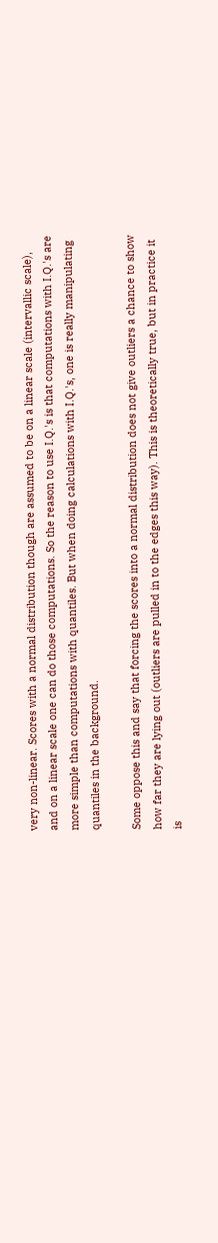very non-linear. Scores with a normal distribution though are assumed to be on a linear scale (intervallic scale), and on a linear scale one can do those computations. So the reason to use I.Q.'s is that computations with I.Q.'s are more simple than computations with quantiles. But when doing calculations with I.Q.'s, one is really manipulating quantiles in the background.

Some oppose this and say that forcing the scores into a normal distribution does not give outliers a chance to show how far they are lying out (outliers are pulled in to the edges this way). This is theoretically true, but in practice it is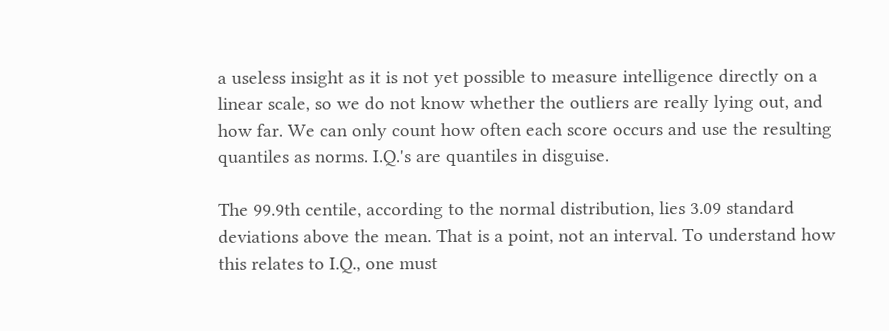a useless insight as it is not yet possible to measure intelligence directly on a linear scale, so we do not know whether the outliers are really lying out, and how far. We can only count how often each score occurs and use the resulting quantiles as norms. I.Q.'s are quantiles in disguise.

The 99.9th centile, according to the normal distribution, lies 3.09 standard deviations above the mean. That is a point, not an interval. To understand how this relates to I.Q., one must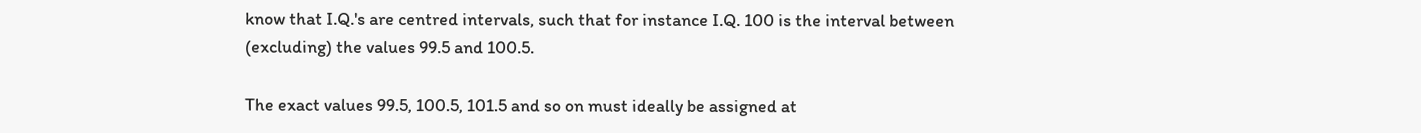know that I.Q.'s are centred intervals, such that for instance I.Q. 100 is the interval between (excluding) the values 99.5 and 100.5.

The exact values 99.5, 100.5, 101.5 and so on must ideally be assigned at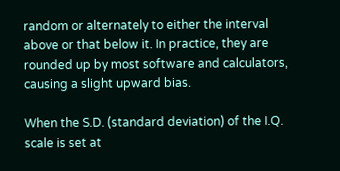random or alternately to either the interval above or that below it. In practice, they are rounded up by most software and calculators, causing a slight upward bias.

When the S.D. (standard deviation) of the I.Q. scale is set at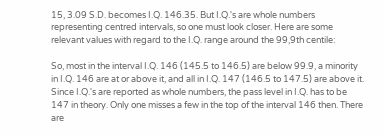15, 3.09 S.D. becomes I.Q. 146.35. But I.Q.'s are whole numbers representing centred intervals, so one must look closer. Here are some relevant values with regard to the I.Q. range around the 99,9th centile:

So, most in the interval I.Q. 146 (145.5 to 146.5) are below 99.9, a minority in I.Q. 146 are at or above it, and all in I.Q. 147 (146.5 to 147.5) are above it. Since I.Q.'s are reported as whole numbers, the pass level in I.Q. has to be 147 in theory. Only one misses a few in the top of the interval 146 then. There are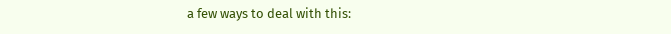a few ways to deal with this: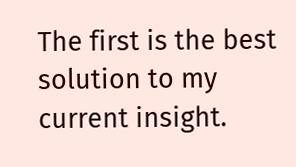The first is the best solution to my current insight.